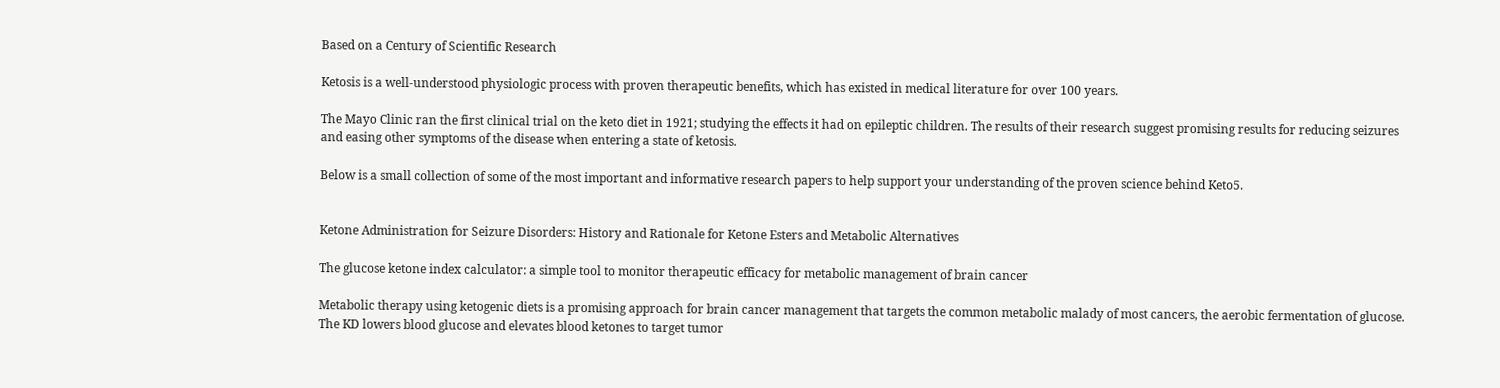Based on a Century of Scientific Research

Ketosis is a well-understood physiologic process with proven therapeutic benefits, which has existed in medical literature for over 100 years.

The Mayo Clinic ran the first clinical trial on the keto diet in 1921; studying the effects it had on epileptic children. The results of their research suggest promising results for reducing seizures and easing other symptoms of the disease when entering a state of ketosis.

Below is a small collection of some of the most important and informative research papers to help support your understanding of the proven science behind Keto5.


Ketone Administration for Seizure Disorders: History and Rationale for Ketone Esters and Metabolic Alternatives

The glucose ketone index calculator: a simple tool to monitor therapeutic efficacy for metabolic management of brain cancer

Metabolic therapy using ketogenic diets is a promising approach for brain cancer management that targets the common metabolic malady of most cancers, the aerobic fermentation of glucose. The KD lowers blood glucose and elevates blood ketones to target tumor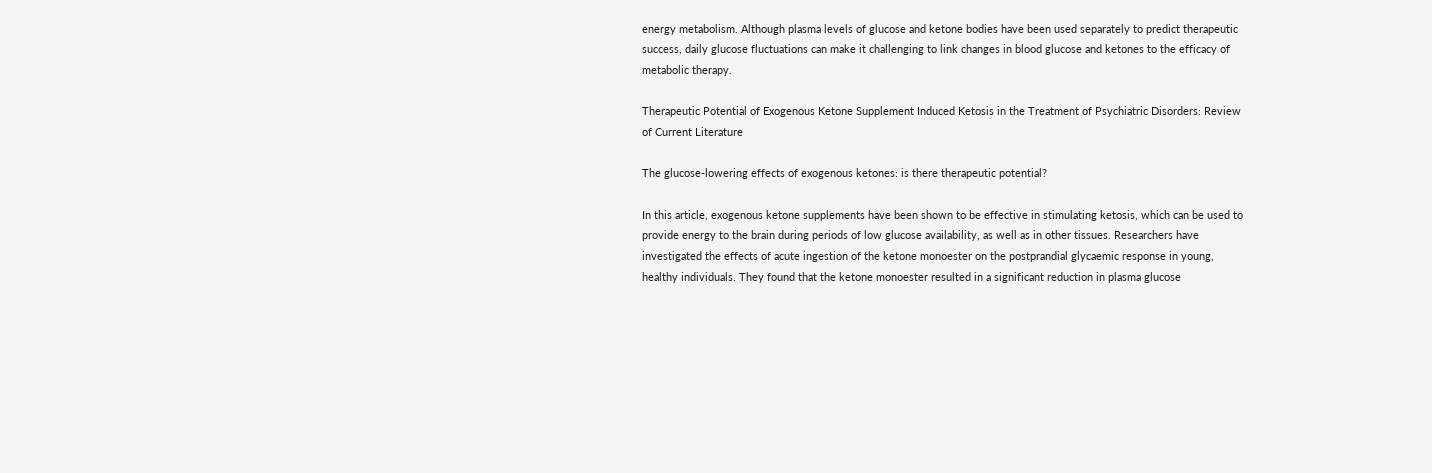energy metabolism. Although plasma levels of glucose and ketone bodies have been used separately to predict therapeutic success, daily glucose fluctuations can make it challenging to link changes in blood glucose and ketones to the efficacy of metabolic therapy.

Therapeutic Potential of Exogenous Ketone Supplement Induced Ketosis in the Treatment of Psychiatric Disorders: Review of Current Literature

The glucose-lowering effects of exogenous ketones: is there therapeutic potential?

In this article, exogenous ketone supplements have been shown to be effective in stimulating ketosis, which can be used to provide energy to the brain during periods of low glucose availability, as well as in other tissues. Researchers have investigated the effects of acute ingestion of the ketone monoester on the postprandial glycaemic response in young, healthy individuals. They found that the ketone monoester resulted in a significant reduction in plasma glucose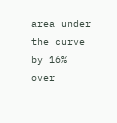area under the curve by 16% over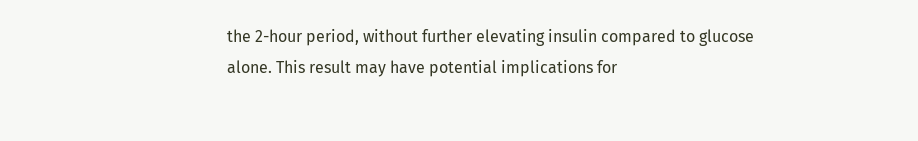the 2-hour period, without further elevating insulin compared to glucose alone. This result may have potential implications for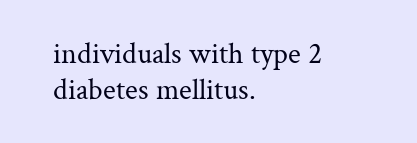individuals with type 2 diabetes mellitus.